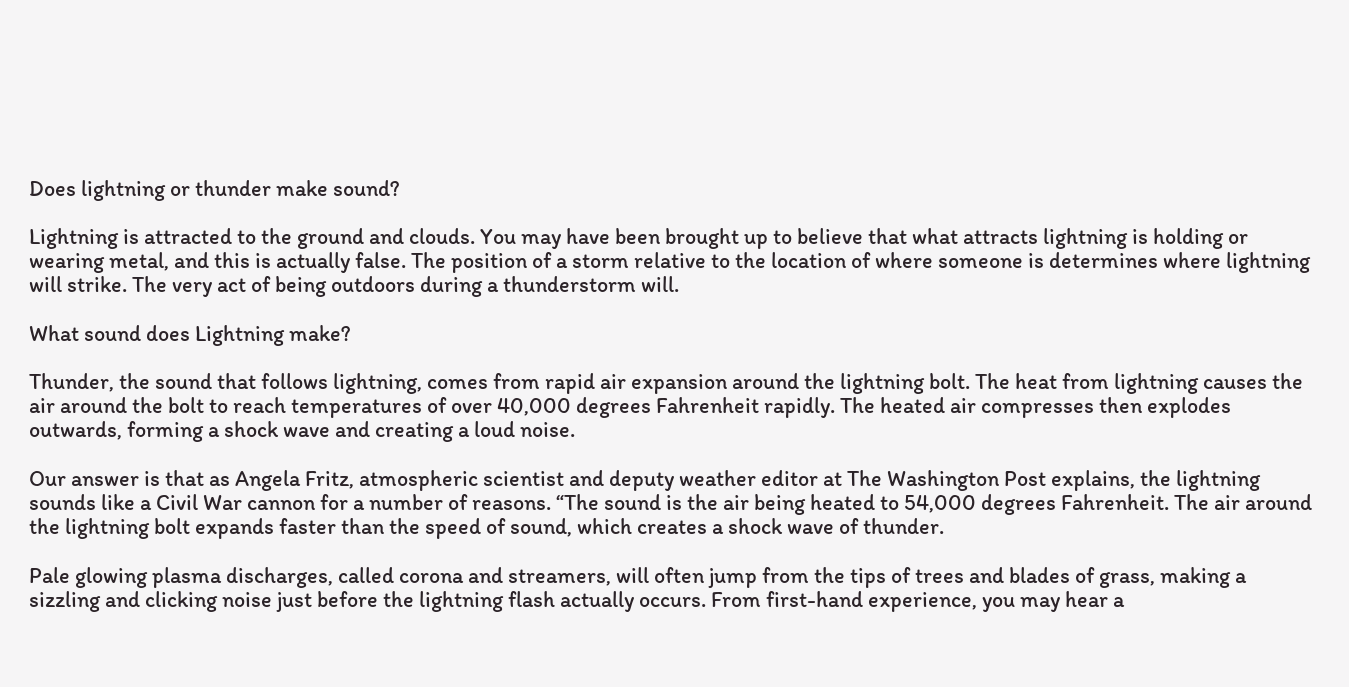Does lightning or thunder make sound?

Lightning is attracted to the ground and clouds. You may have been brought up to believe that what attracts lightning is holding or wearing metal, and this is actually false. The position of a storm relative to the location of where someone is determines where lightning will strike. The very act of being outdoors during a thunderstorm will.

What sound does Lightning make?

Thunder, the sound that follows lightning, comes from rapid air expansion around the lightning bolt. The heat from lightning causes the air around the bolt to reach temperatures of over 40,000 degrees Fahrenheit rapidly. The heated air compresses then explodes outwards, forming a shock wave and creating a loud noise.

Our answer is that as Angela Fritz, atmospheric scientist and deputy weather editor at The Washington Post explains, the lightning sounds like a Civil War cannon for a number of reasons. “The sound is the air being heated to 54,000 degrees Fahrenheit. The air around the lightning bolt expands faster than the speed of sound, which creates a shock wave of thunder.

Pale glowing plasma discharges, called corona and streamers, will often jump from the tips of trees and blades of grass, making a sizzling and clicking noise just before the lightning flash actually occurs. From first-hand experience, you may hear a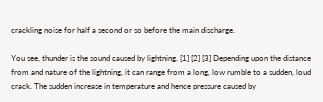crackling noise for half a second or so before the main discharge.

You see, thunder is the sound caused by lightning. [1] [2] [3] Depending upon the distance from and nature of the lightning, it can range from a long, low rumble to a sudden, loud crack. The sudden increase in temperature and hence pressure caused by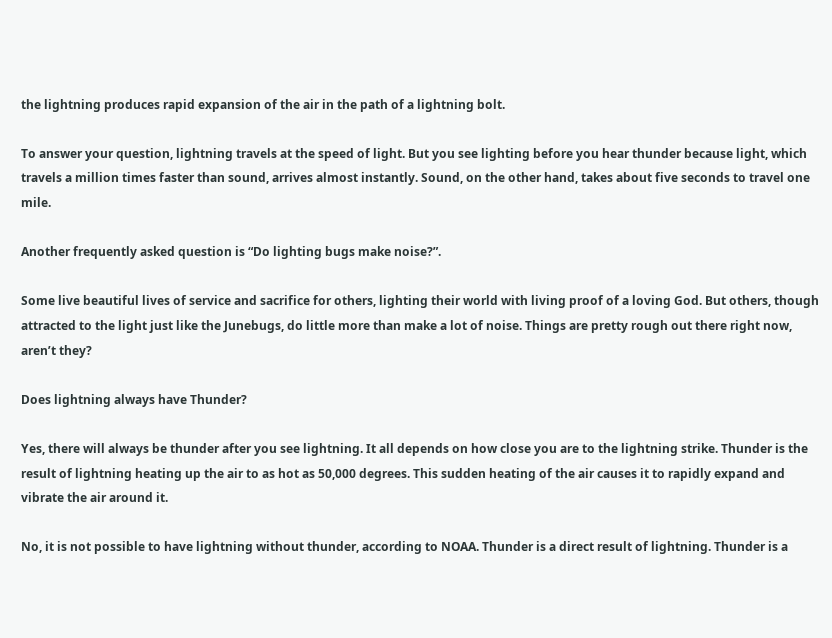the lightning produces rapid expansion of the air in the path of a lightning bolt.

To answer your question, lightning travels at the speed of light. But you see lighting before you hear thunder because light, which travels a million times faster than sound, arrives almost instantly. Sound, on the other hand, takes about five seconds to travel one mile.

Another frequently asked question is “Do lighting bugs make noise?”.

Some live beautiful lives of service and sacrifice for others, lighting their world with living proof of a loving God. But others, though attracted to the light just like the Junebugs, do little more than make a lot of noise. Things are pretty rough out there right now, aren’t they?

Does lightning always have Thunder?

Yes, there will always be thunder after you see lightning. It all depends on how close you are to the lightning strike. Thunder is the result of lightning heating up the air to as hot as 50,000 degrees. This sudden heating of the air causes it to rapidly expand and vibrate the air around it.

No, it is not possible to have lightning without thunder, according to NOAA. Thunder is a direct result of lightning. Thunder is a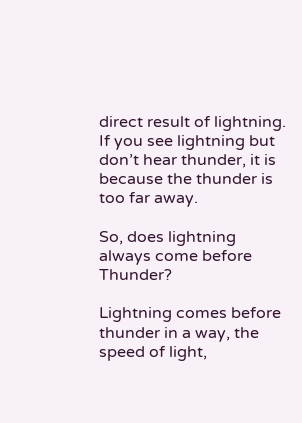direct result of lightning. If you see lightning but don’t hear thunder, it is because the thunder is too far away.

So, does lightning always come before Thunder?

Lightning comes before thunder in a way, the speed of light,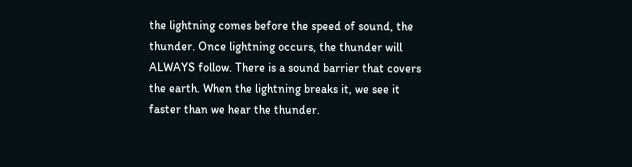the lightning comes before the speed of sound, the thunder. Once lightning occurs, the thunder will ALWAYS follow. There is a sound barrier that covers the earth. When the lightning breaks it, we see it faster than we hear the thunder.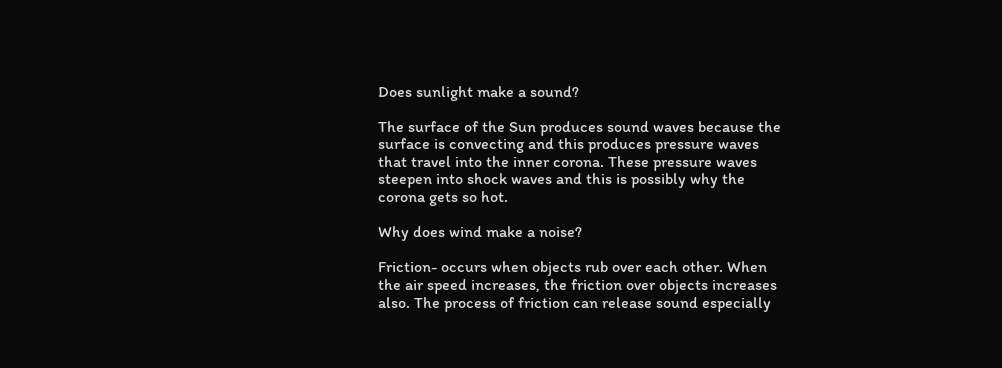Does sunlight make a sound?

The surface of the Sun produces sound waves because the surface is convecting and this produces pressure waves that travel into the inner corona. These pressure waves steepen into shock waves and this is possibly why the corona gets so hot.

Why does wind make a noise?

Friction- occurs when objects rub over each other. When the air speed increases, the friction over objects increases also. The process of friction can release sound especially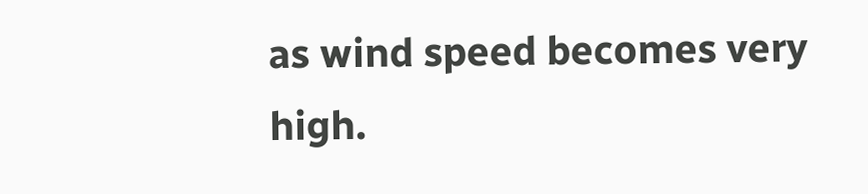as wind speed becomes very high.